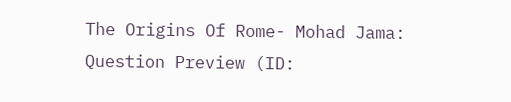The Origins Of Rome- Mohad Jama: Question Preview (ID: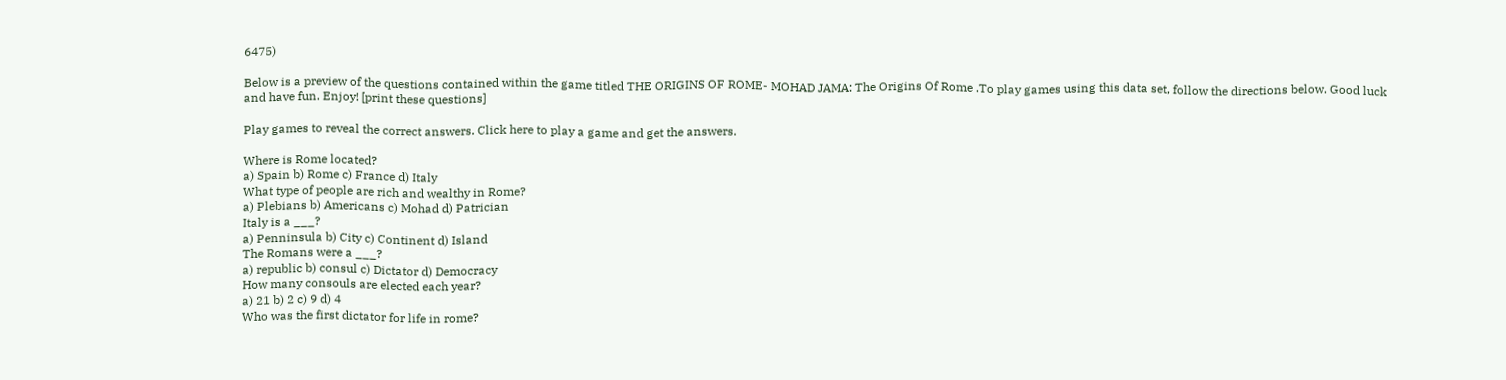6475)

Below is a preview of the questions contained within the game titled THE ORIGINS OF ROME- MOHAD JAMA: The Origins Of Rome .To play games using this data set, follow the directions below. Good luck and have fun. Enjoy! [print these questions]

Play games to reveal the correct answers. Click here to play a game and get the answers.

Where is Rome located?
a) Spain b) Rome c) France d) Italy
What type of people are rich and wealthy in Rome?
a) Plebians b) Americans c) Mohad d) Patrician
Italy is a ___?
a) Penninsula b) City c) Continent d) Island
The Romans were a ___?
a) republic b) consul c) Dictator d) Democracy
How many consouls are elected each year?
a) 21 b) 2 c) 9 d) 4
Who was the first dictator for life in rome?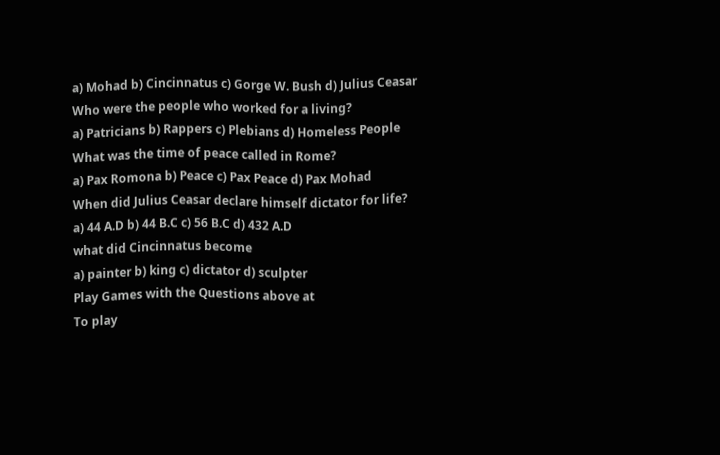a) Mohad b) Cincinnatus c) Gorge W. Bush d) Julius Ceasar
Who were the people who worked for a living?
a) Patricians b) Rappers c) Plebians d) Homeless People
What was the time of peace called in Rome?
a) Pax Romona b) Peace c) Pax Peace d) Pax Mohad
When did Julius Ceasar declare himself dictator for life?
a) 44 A.D b) 44 B.C c) 56 B.C d) 432 A.D
what did Cincinnatus become
a) painter b) king c) dictator d) sculpter
Play Games with the Questions above at
To play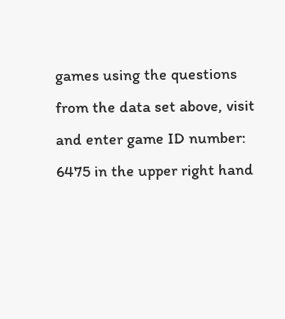games using the questions from the data set above, visit and enter game ID number: 6475 in the upper right hand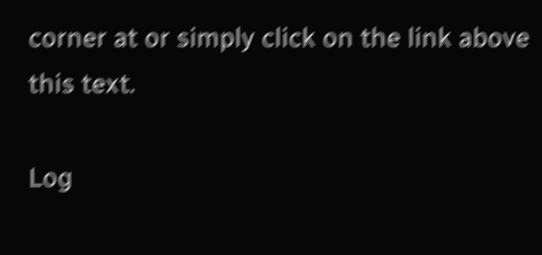corner at or simply click on the link above this text.

Log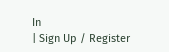In
| Sign Up / Register